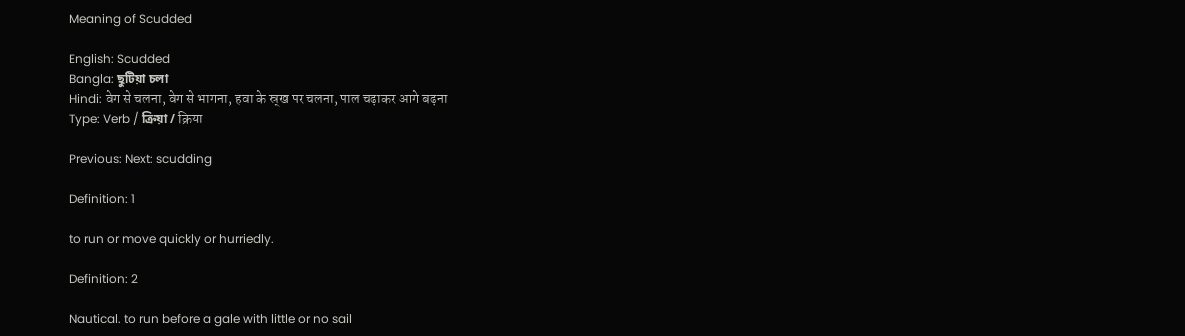Meaning of Scudded

English: Scudded
Bangla: ছুটিয়া চলা
Hindi: वेग से चलना, वेग से भागना, हवा के स्र्ख पर चलना, पाल चढ़ाकर आगे बढ़ना
Type: Verb / ক্রিয়া / क्रिया

Previous: Next: scudding

Definition: 1

to run or move quickly or hurriedly.

Definition: 2

Nautical. to run before a gale with little or no sail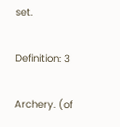set.

Definition: 3

Archery. (of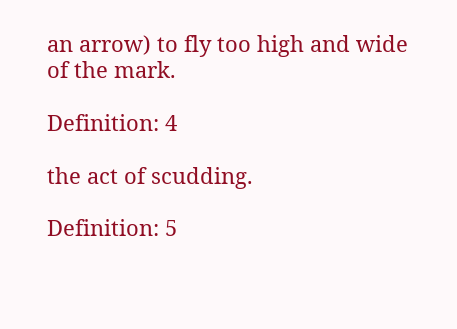an arrow) to fly too high and wide of the mark.

Definition: 4

the act of scudding.

Definition: 5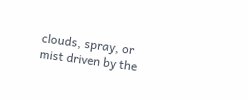clouds, spray, or mist driven by the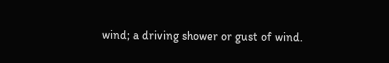wind; a driving shower or gust of wind.